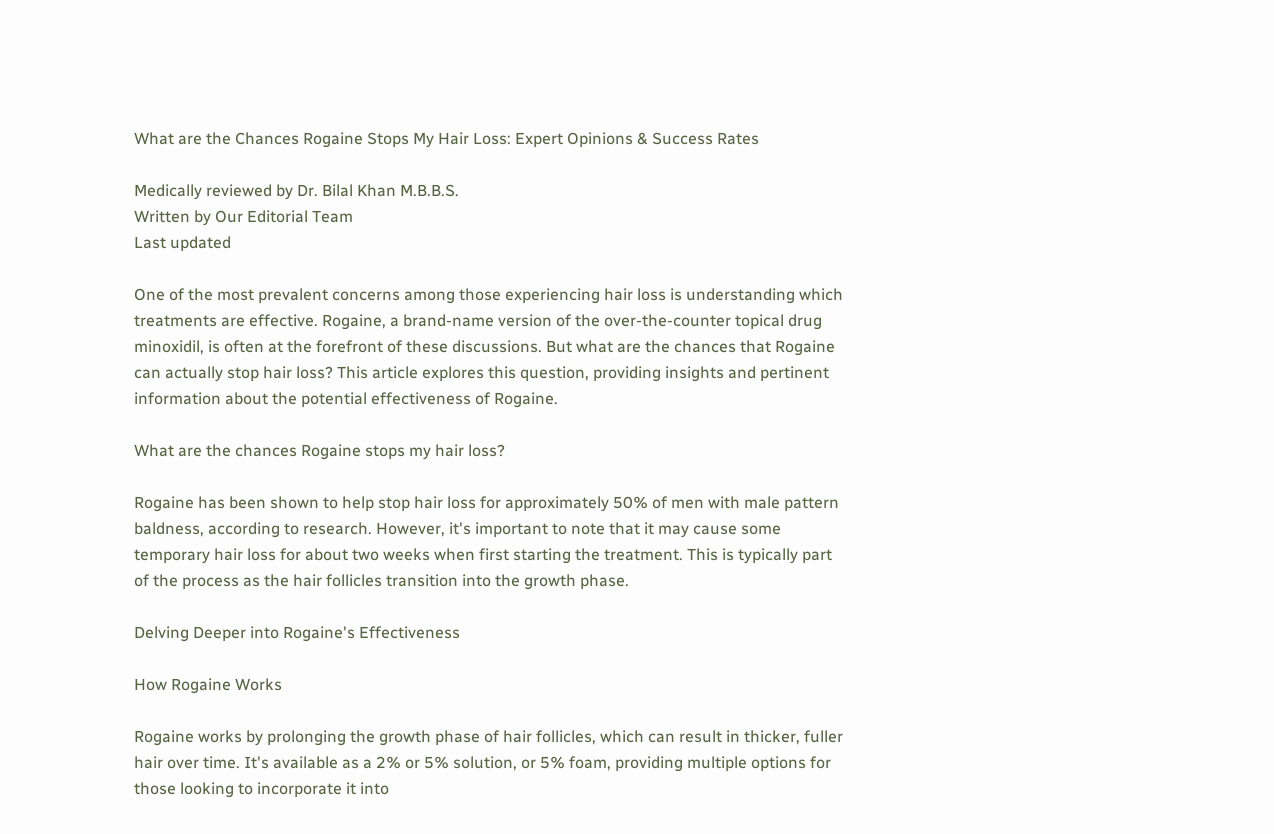What are the Chances Rogaine Stops My Hair Loss: Expert Opinions & Success Rates

Medically reviewed by Dr. Bilal Khan M.B.B.S.
Written by Our Editorial Team
Last updated

One of the most prevalent concerns among those experiencing hair loss is understanding which treatments are effective. Rogaine, a brand-name version of the over-the-counter topical drug minoxidil, is often at the forefront of these discussions. But what are the chances that Rogaine can actually stop hair loss? This article explores this question, providing insights and pertinent information about the potential effectiveness of Rogaine.

What are the chances Rogaine stops my hair loss?

Rogaine has been shown to help stop hair loss for approximately 50% of men with male pattern baldness, according to research. However, it's important to note that it may cause some temporary hair loss for about two weeks when first starting the treatment. This is typically part of the process as the hair follicles transition into the growth phase.

Delving Deeper into Rogaine's Effectiveness

How Rogaine Works

Rogaine works by prolonging the growth phase of hair follicles, which can result in thicker, fuller hair over time. It's available as a 2% or 5% solution, or 5% foam, providing multiple options for those looking to incorporate it into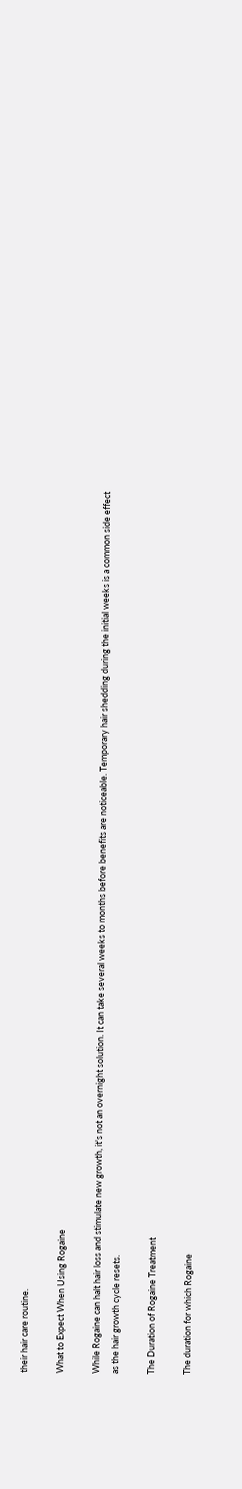their hair care routine.

What to Expect When Using Rogaine

While Rogaine can halt hair loss and stimulate new growth, it's not an overnight solution. It can take several weeks to months before benefits are noticeable. Temporary hair shedding during the initial weeks is a common side effect as the hair growth cycle resets.

The Duration of Rogaine Treatment

The duration for which Rogaine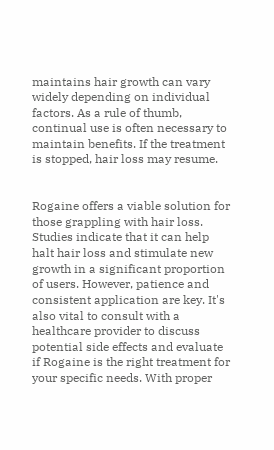maintains hair growth can vary widely depending on individual factors. As a rule of thumb, continual use is often necessary to maintain benefits. If the treatment is stopped, hair loss may resume.


Rogaine offers a viable solution for those grappling with hair loss. Studies indicate that it can help halt hair loss and stimulate new growth in a significant proportion of users. However, patience and consistent application are key. It's also vital to consult with a healthcare provider to discuss potential side effects and evaluate if Rogaine is the right treatment for your specific needs. With proper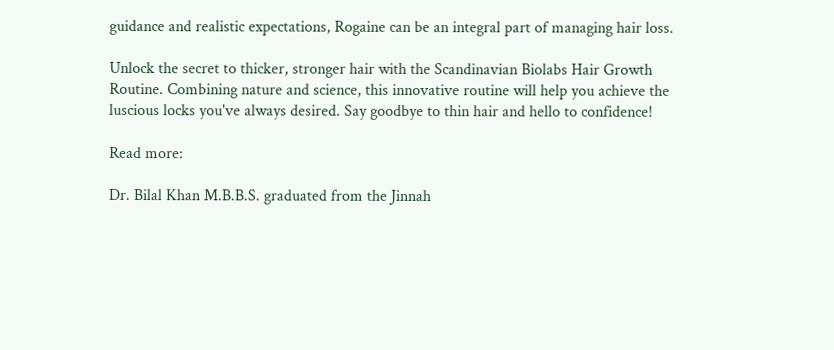guidance and realistic expectations, Rogaine can be an integral part of managing hair loss.

Unlock the secret to thicker, stronger hair with the Scandinavian Biolabs Hair Growth Routine. Combining nature and science, this innovative routine will help you achieve the luscious locks you've always desired. Say goodbye to thin hair and hello to confidence!

Read more:

Dr. Bilal Khan M.B.B.S. graduated from the Jinnah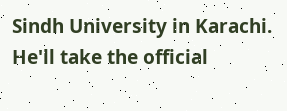Sindh University in Karachi. He'll take the official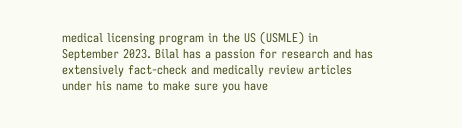medical licensing program in the US (USMLE) in September 2023. Bilal has a passion for research and has extensively fact-check and medically review articles under his name to make sure you have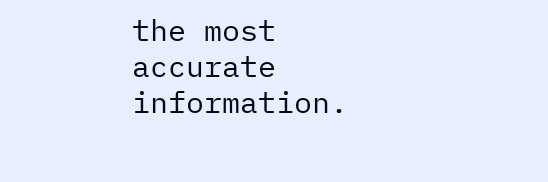the most accurate information.